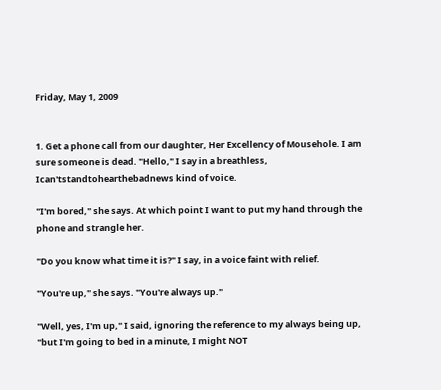Friday, May 1, 2009


1. Get a phone call from our daughter, Her Excellency of Mousehole. I am sure someone is dead. "Hello," I say in a breathless, Ican'tstandtohearthebadnews kind of voice.

"I'm bored," she says. At which point I want to put my hand through the phone and strangle her.

"Do you know what time it is?" I say, in a voice faint with relief.

"You're up," she says. "You're always up."

"Well, yes, I'm up," I said, ignoring the reference to my always being up, "but I'm going to bed in a minute, I might NOT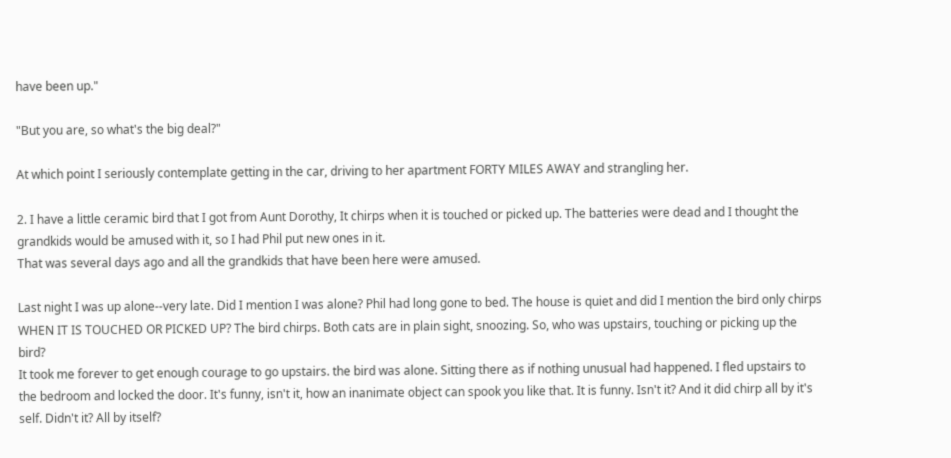have been up."

"But you are, so what's the big deal?"

At which point I seriously contemplate getting in the car, driving to her apartment FORTY MILES AWAY and strangling her.

2. I have a little ceramic bird that I got from Aunt Dorothy, It chirps when it is touched or picked up. The batteries were dead and I thought the grandkids would be amused with it, so I had Phil put new ones in it.
That was several days ago and all the grandkids that have been here were amused.

Last night I was up alone--very late. Did I mention I was alone? Phil had long gone to bed. The house is quiet and did I mention the bird only chirps WHEN IT IS TOUCHED OR PICKED UP? The bird chirps. Both cats are in plain sight, snoozing. So, who was upstairs, touching or picking up the bird?
It took me forever to get enough courage to go upstairs. the bird was alone. Sitting there as if nothing unusual had happened. I fled upstairs to the bedroom and locked the door. It's funny, isn't it, how an inanimate object can spook you like that. It is funny. Isn't it? And it did chirp all by it's self. Didn't it? All by itself?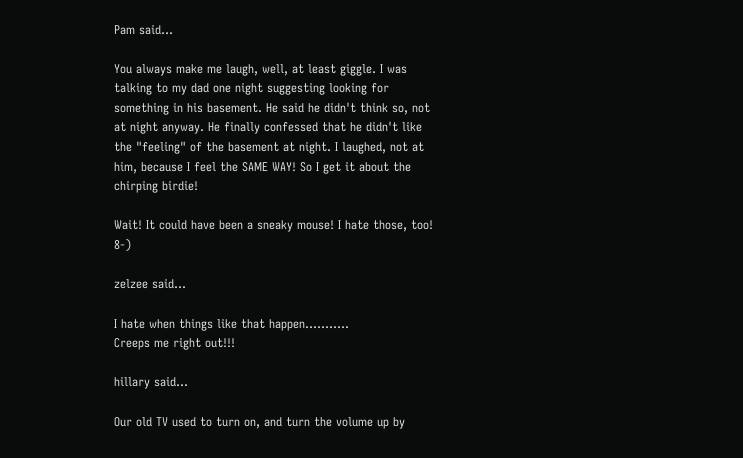Pam said...

You always make me laugh, well, at least giggle. I was talking to my dad one night suggesting looking for something in his basement. He said he didn't think so, not at night anyway. He finally confessed that he didn't like the "feeling" of the basement at night. I laughed, not at him, because I feel the SAME WAY! So I get it about the chirping birdie!

Wait! It could have been a sneaky mouse! I hate those, too! 8-)

zelzee said...

I hate when things like that happen...........
Creeps me right out!!!

hillary said...

Our old TV used to turn on, and turn the volume up by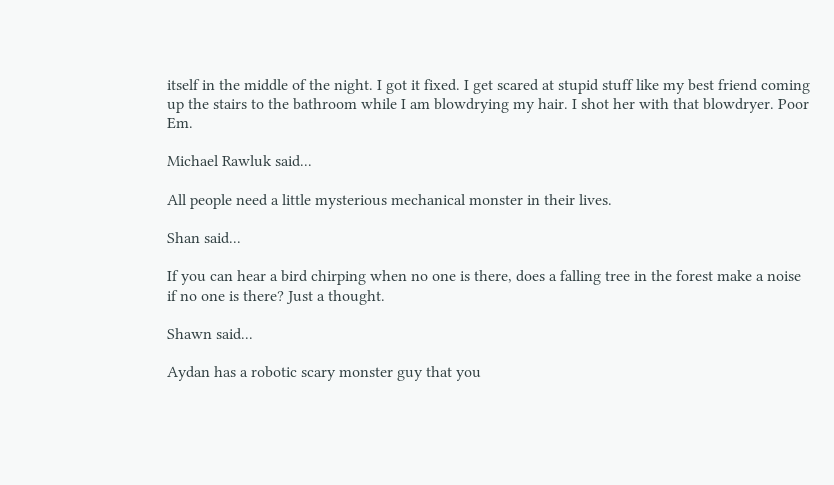itself in the middle of the night. I got it fixed. I get scared at stupid stuff like my best friend coming up the stairs to the bathroom while I am blowdrying my hair. I shot her with that blowdryer. Poor Em.

Michael Rawluk said...

All people need a little mysterious mechanical monster in their lives.

Shan said...

If you can hear a bird chirping when no one is there, does a falling tree in the forest make a noise if no one is there? Just a thought.

Shawn said...

Aydan has a robotic scary monster guy that you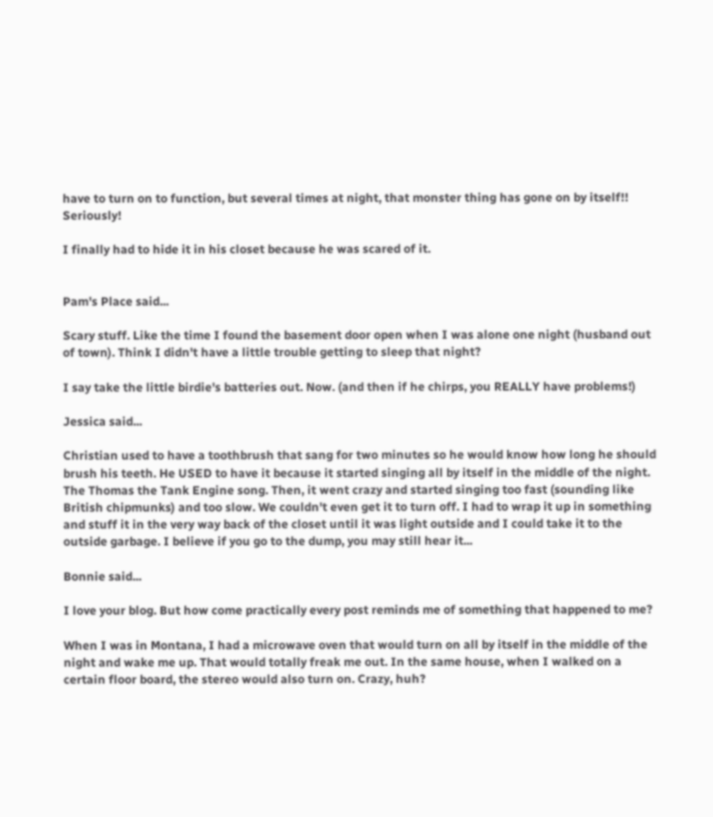have to turn on to function, but several times at night, that monster thing has gone on by itself!! Seriously!

I finally had to hide it in his closet because he was scared of it.


Pam's Place said...

Scary stuff. Like the time I found the basement door open when I was alone one night (husband out of town). Think I didn't have a little trouble getting to sleep that night?

I say take the little birdie's batteries out. Now. (and then if he chirps, you REALLY have problems!)

Jessica said...

Christian used to have a toothbrush that sang for two minutes so he would know how long he should brush his teeth. He USED to have it because it started singing all by itself in the middle of the night. The Thomas the Tank Engine song. Then, it went crazy and started singing too fast (sounding like British chipmunks) and too slow. We couldn't even get it to turn off. I had to wrap it up in something and stuff it in the very way back of the closet until it was light outside and I could take it to the outside garbage. I believe if you go to the dump, you may still hear it...

Bonnie said...

I love your blog. But how come practically every post reminds me of something that happened to me?

When I was in Montana, I had a microwave oven that would turn on all by itself in the middle of the night and wake me up. That would totally freak me out. In the same house, when I walked on a certain floor board, the stereo would also turn on. Crazy, huh?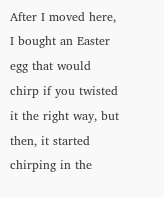After I moved here, I bought an Easter egg that would chirp if you twisted it the right way, but then, it started chirping in the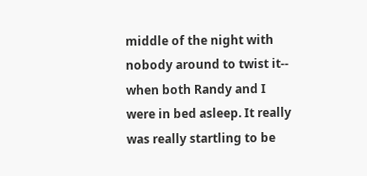middle of the night with nobody around to twist it-- when both Randy and I were in bed asleep. It really was really startling to be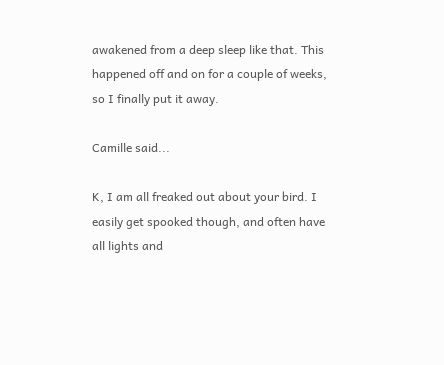awakened from a deep sleep like that. This happened off and on for a couple of weeks, so I finally put it away.

Camille said...

K, I am all freaked out about your bird. I easily get spooked though, and often have all lights and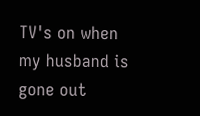TV's on when my husband is gone out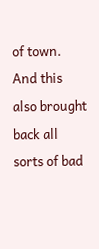of town. And this also brought back all sorts of bad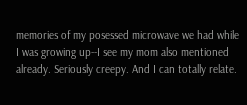memories of my posessed microwave we had while I was growing up--I see my mom also mentioned already. Seriously creepy. And I can totally relate.